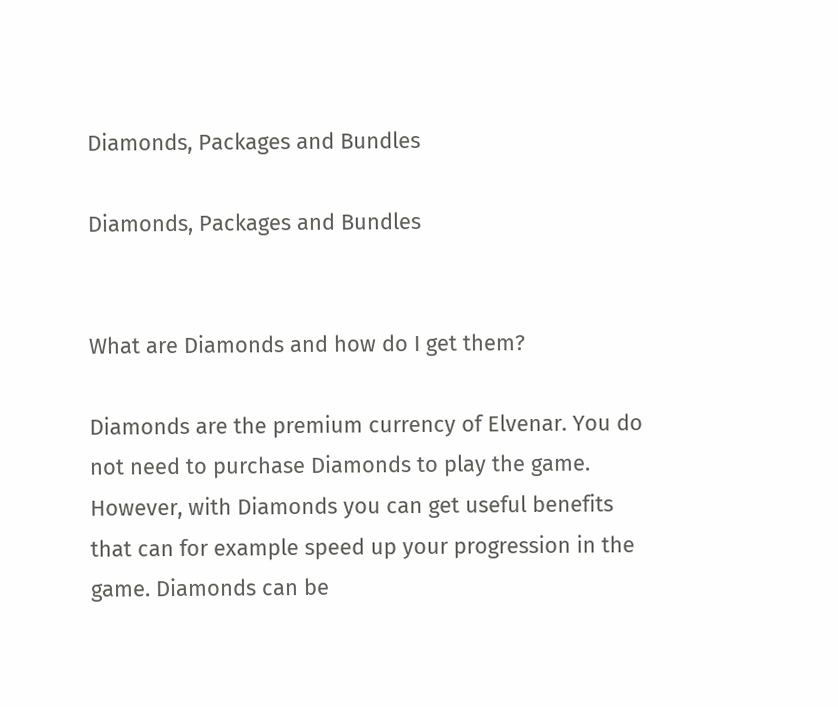Diamonds, Packages and Bundles

Diamonds, Packages and Bundles


What are Diamonds and how do I get them?

Diamonds are the premium currency of Elvenar. You do not need to purchase Diamonds to play the game. However, with Diamonds you can get useful benefits that can for example speed up your progression in the game. Diamonds can be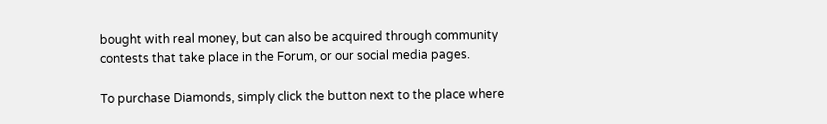bought with real money, but can also be acquired through community contests that take place in the Forum, or our social media pages.

To purchase Diamonds, simply click the button next to the place where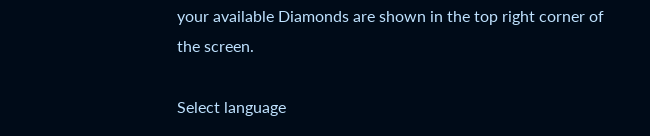your available Diamonds are shown in the top right corner of the screen.

Select language